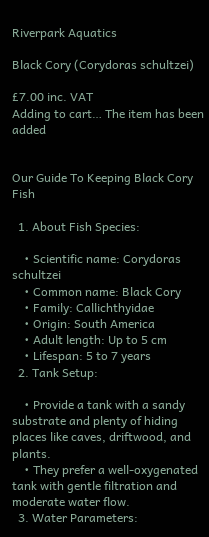Riverpark Aquatics

Black Cory (Corydoras schultzei)

£7.00 inc. VAT
Adding to cart… The item has been added


Our Guide To Keeping Black Cory Fish

  1. About Fish Species:

    • Scientific name: Corydoras schultzei
    • Common name: Black Cory
    • Family: Callichthyidae
    • Origin: South America
    • Adult length: Up to 5 cm
    • Lifespan: 5 to 7 years
  2. Tank Setup:

    • Provide a tank with a sandy substrate and plenty of hiding places like caves, driftwood, and plants.
    • They prefer a well-oxygenated tank with gentle filtration and moderate water flow.
  3. Water Parameters: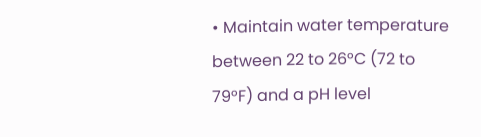• Maintain water temperature between 22 to 26°C (72 to 79°F) and a pH level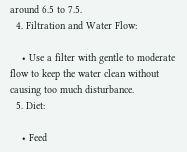around 6.5 to 7.5.
  4. Filtration and Water Flow:

    • Use a filter with gentle to moderate flow to keep the water clean without causing too much disturbance.
  5. Diet:

    • Feed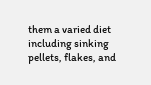them a varied diet including sinking pellets, flakes, and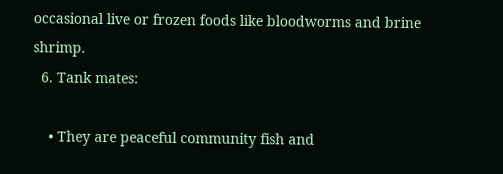occasional live or frozen foods like bloodworms and brine shrimp.
  6. Tank mates:

    • They are peaceful community fish and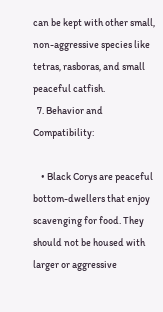can be kept with other small, non-aggressive species like tetras, rasboras, and small peaceful catfish.
  7. Behavior and Compatibility:

    • Black Corys are peaceful bottom-dwellers that enjoy scavenging for food. They should not be housed with larger or aggressive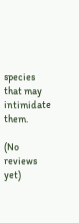species that may intimidate them.

(No reviews yet)